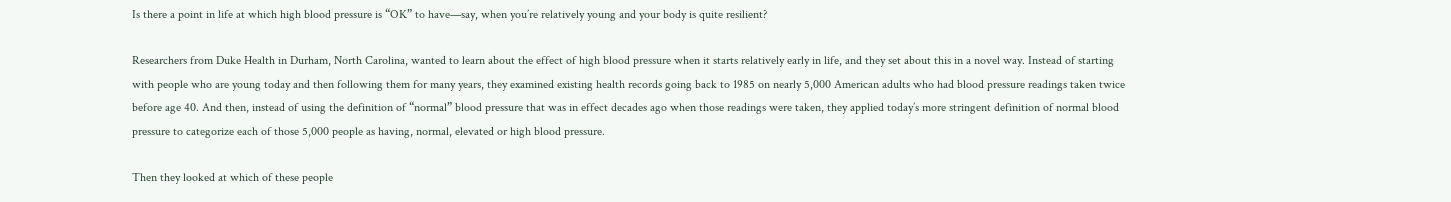Is there a point in life at which high blood pressure is “OK” to have—say, when you’re relatively young and your body is quite resilient?

Researchers from Duke Health in Durham, North Carolina, wanted to learn about the effect of high blood pressure when it starts relatively early in life, and they set about this in a novel way. Instead of starting with people who are young today and then following them for many years, they examined existing health records going back to 1985 on nearly 5,000 American adults who had blood pressure readings taken twice before age 40. And then, instead of using the definition of “normal” blood pressure that was in effect decades ago when those readings were taken, they applied today’s more stringent definition of normal blood pressure to categorize each of those 5,000 people as having, normal, elevated or high blood pressure.

Then they looked at which of these people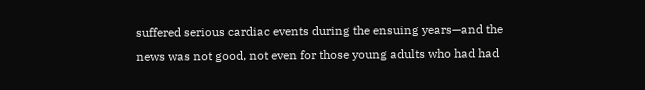suffered serious cardiac events during the ensuing years—and the news was not good, not even for those young adults who had had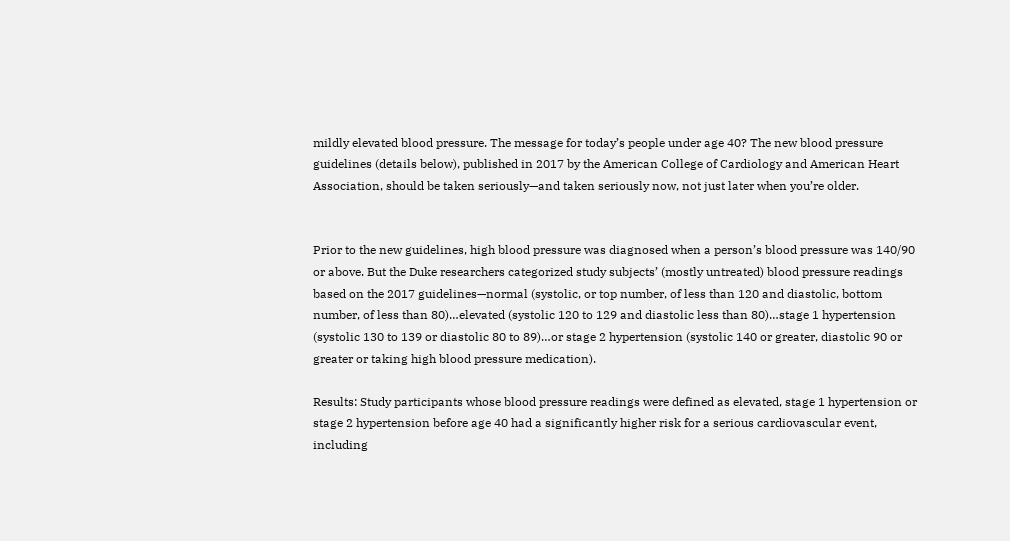mildly elevated blood pressure. The message for today’s people under age 40? The new blood pressure guidelines (details below), published in 2017 by the American College of Cardiology and American Heart Association, should be taken seriously—and taken seriously now, not just later when you’re older.


Prior to the new guidelines, high blood pressure was diagnosed when a person’s blood pressure was 140/90 or above. But the Duke researchers categorized study subjects’ (mostly untreated) blood pressure readings based on the 2017 guidelines—normal (systolic, or top number, of less than 120 and diastolic, bottom number, of less than 80)…elevated (systolic 120 to 129 and diastolic less than 80)…stage 1 hypertension (systolic 130 to 139 or diastolic 80 to 89)…or stage 2 hypertension (systolic 140 or greater, diastolic 90 or greater or taking high blood pressure medication).

Results: Study participants whose blood pressure readings were defined as elevated, stage 1 hypertension or stage 2 hypertension before age 40 had a significantly higher risk for a serious cardiovascular event, including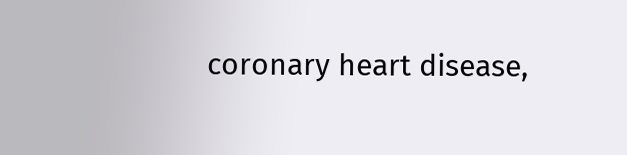coronary heart disease,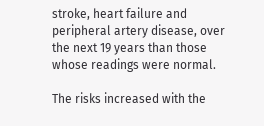stroke, heart failure and peripheral artery disease, over the next 19 years than those whose readings were normal.

The risks increased with the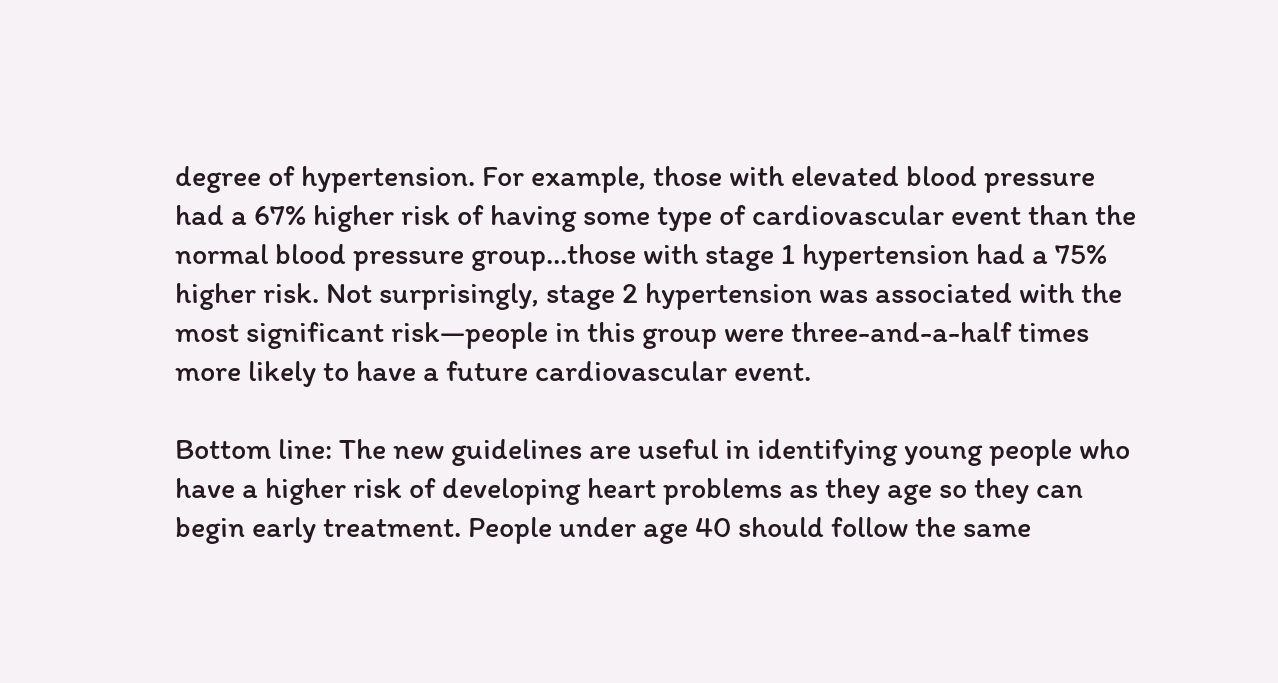degree of hypertension. For example, those with elevated blood pressure had a 67% higher risk of having some type of cardiovascular event than the normal blood pressure group…those with stage 1 hypertension had a 75% higher risk. Not surprisingly, stage 2 hypertension was associated with the most significant risk—people in this group were three-and-a-half times more likely to have a future cardiovascular event.

Bottom line: The new guidelines are useful in identifying young people who have a higher risk of developing heart problems as they age so they can begin early treatment. People under age 40 should follow the same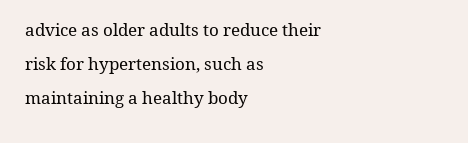advice as older adults to reduce their risk for hypertension, such as maintaining a healthy body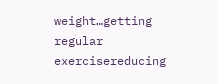weight…getting regular exercisereducing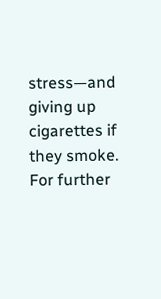stress—and giving up cigarettes if they smoke. For further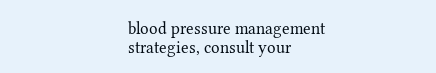blood pressure management strategies, consult your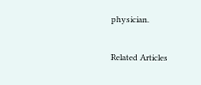physician.

Related Articles